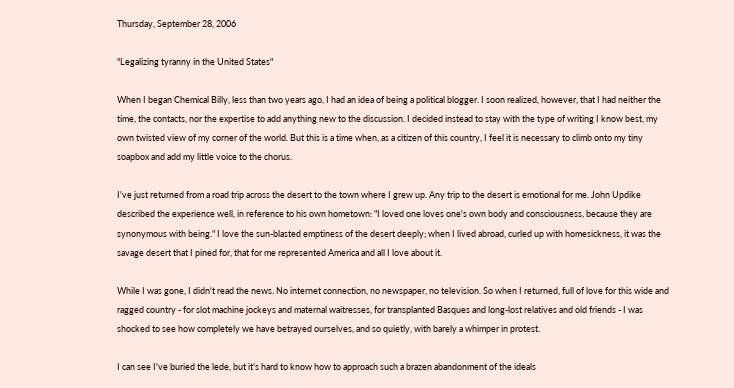Thursday, September 28, 2006

"Legalizing tyranny in the United States"

When I began Chemical Billy, less than two years ago, I had an idea of being a political blogger. I soon realized, however, that I had neither the time, the contacts, nor the expertise to add anything new to the discussion. I decided instead to stay with the type of writing I know best, my own twisted view of my corner of the world. But this is a time when, as a citizen of this country, I feel it is necessary to climb onto my tiny soapbox and add my little voice to the chorus.

I've just returned from a road trip across the desert to the town where I grew up. Any trip to the desert is emotional for me. John Updike described the experience well, in reference to his own hometown: "I loved one loves one's own body and consciousness, because they are synonymous with being." I love the sun-blasted emptiness of the desert deeply; when I lived abroad, curled up with homesickness, it was the savage desert that I pined for, that for me represented America and all I love about it.

While I was gone, I didn't read the news. No internet connection, no newspaper, no television. So when I returned, full of love for this wide and ragged country - for slot machine jockeys and maternal waitresses, for transplanted Basques and long-lost relatives and old friends - I was shocked to see how completely we have betrayed ourselves, and so quietly, with barely a whimper in protest.

I can see I've buried the lede, but it's hard to know how to approach such a brazen abandonment of the ideals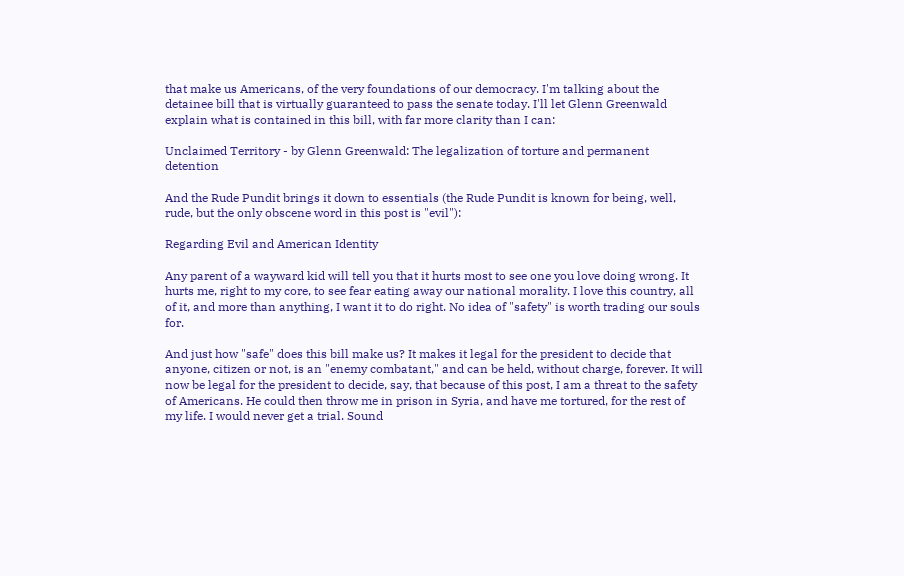that make us Americans, of the very foundations of our democracy. I'm talking about the detainee bill that is virtually guaranteed to pass the senate today. I'll let Glenn Greenwald explain what is contained in this bill, with far more clarity than I can:

Unclaimed Territory - by Glenn Greenwald: The legalization of torture and permanent detention

And the Rude Pundit brings it down to essentials (the Rude Pundit is known for being, well, rude, but the only obscene word in this post is "evil"):

Regarding Evil and American Identity

Any parent of a wayward kid will tell you that it hurts most to see one you love doing wrong. It hurts me, right to my core, to see fear eating away our national morality. I love this country, all of it, and more than anything, I want it to do right. No idea of "safety" is worth trading our souls for.

And just how "safe" does this bill make us? It makes it legal for the president to decide that anyone, citizen or not, is an "enemy combatant," and can be held, without charge, forever. It will now be legal for the president to decide, say, that because of this post, I am a threat to the safety of Americans. He could then throw me in prison in Syria, and have me tortured, for the rest of my life. I would never get a trial. Sound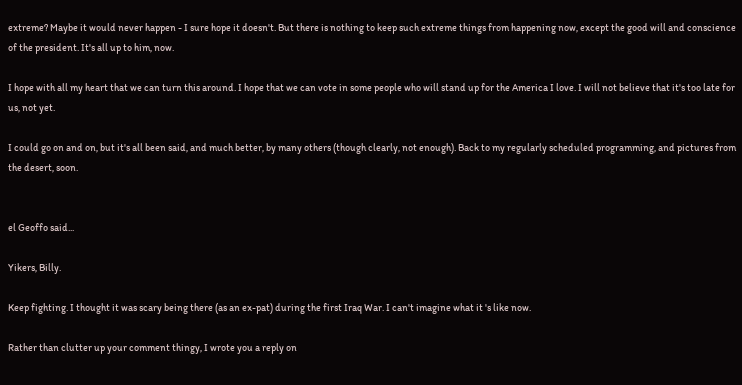extreme? Maybe it would never happen - I sure hope it doesn't. But there is nothing to keep such extreme things from happening now, except the good will and conscience of the president. It's all up to him, now.

I hope with all my heart that we can turn this around. I hope that we can vote in some people who will stand up for the America I love. I will not believe that it's too late for us, not yet.

I could go on and on, but it's all been said, and much better, by many others (though clearly, not enough). Back to my regularly scheduled programming, and pictures from the desert, soon.


el Geoffo said...

Yikers, Billy.

Keep fighting. I thought it was scary being there (as an ex-pat) during the first Iraq War. I can't imagine what it 's like now.

Rather than clutter up your comment thingy, I wrote you a reply on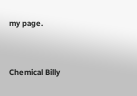my page.


Chemical Billy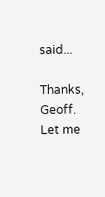said...

Thanks, Geoff. Let me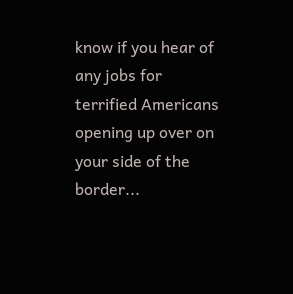know if you hear of any jobs for terrified Americans opening up over on your side of the border...